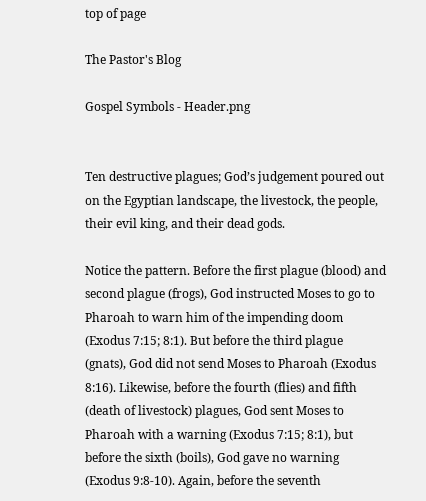top of page

The Pastor's Blog

Gospel Symbols - Header.png


Ten destructive plagues; God’s judgement poured out on the Egyptian landscape, the livestock, the people, their evil king, and their dead gods.

Notice the pattern. Before the first plague (blood) and second plague (frogs), God instructed Moses to go to Pharoah to warn him of the impending doom (Exodus 7:15; 8:1). But before the third plague (gnats), God did not send Moses to Pharoah (Exodus 8:16). Likewise, before the fourth (flies) and fifth (death of livestock) plagues, God sent Moses to Pharoah with a warning (Exodus 7:15; 8:1), but before the sixth (boils), God gave no warning (Exodus 9:8-10). Again, before the seventh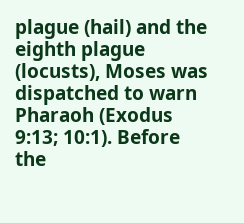plague (hail) and the eighth plague (locusts), Moses was dispatched to warn Pharaoh (Exodus 9:13; 10:1). Before the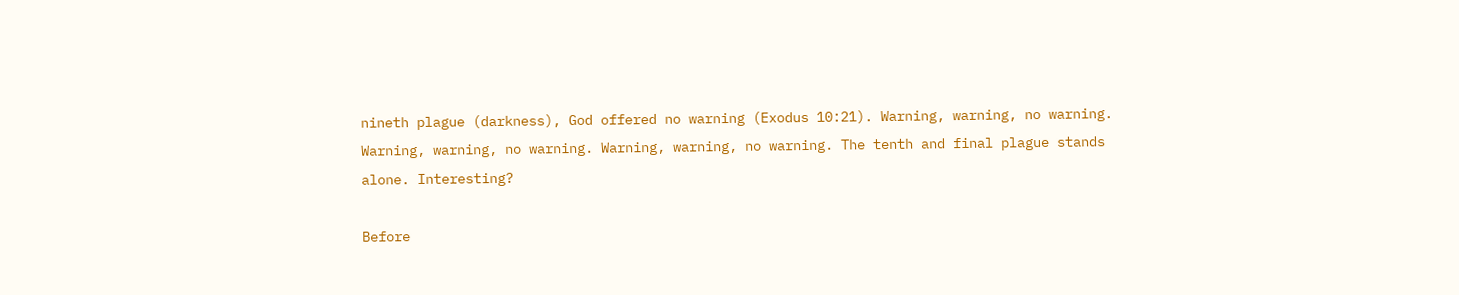nineth plague (darkness), God offered no warning (Exodus 10:21). Warning, warning, no warning. Warning, warning, no warning. Warning, warning, no warning. The tenth and final plague stands alone. Interesting?

Before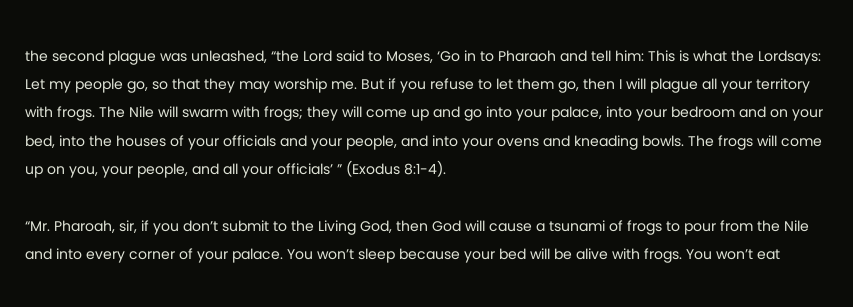the second plague was unleashed, “the Lord said to Moses, ‘Go in to Pharaoh and tell him: This is what the Lordsays: Let my people go, so that they may worship me. But if you refuse to let them go, then I will plague all your territory with frogs. The Nile will swarm with frogs; they will come up and go into your palace, into your bedroom and on your bed, into the houses of your officials and your people, and into your ovens and kneading bowls. The frogs will come up on you, your people, and all your officials’ ” (Exodus 8:1-4).

“Mr. Pharoah, sir, if you don’t submit to the Living God, then God will cause a tsunami of frogs to pour from the Nile and into every corner of your palace. You won’t sleep because your bed will be alive with frogs. You won’t eat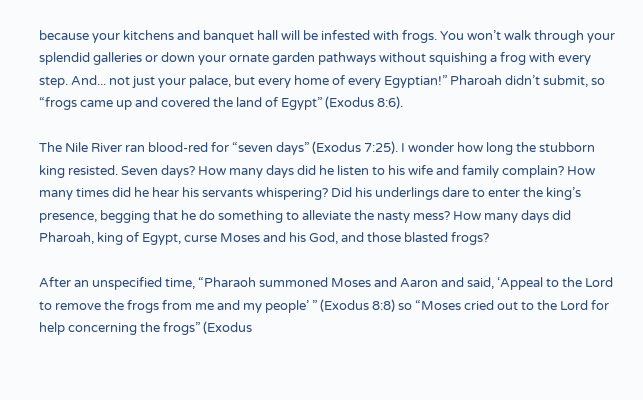because your kitchens and banquet hall will be infested with frogs. You won’t walk through your splendid galleries or down your ornate garden pathways without squishing a frog with every step. And... not just your palace, but every home of every Egyptian!” Pharoah didn’t submit, so “frogs came up and covered the land of Egypt” (Exodus 8:6).

The Nile River ran blood-red for “seven days” (Exodus 7:25). I wonder how long the stubborn king resisted. Seven days? How many days did he listen to his wife and family complain? How many times did he hear his servants whispering? Did his underlings dare to enter the king’s presence, begging that he do something to alleviate the nasty mess? How many days did Pharoah, king of Egypt, curse Moses and his God, and those blasted frogs?

After an unspecified time, “Pharaoh summoned Moses and Aaron and said, ‘Appeal to the Lord to remove the frogs from me and my people’ ” (Exodus 8:8) so “Moses cried out to the Lord for help concerning the frogs” (Exodus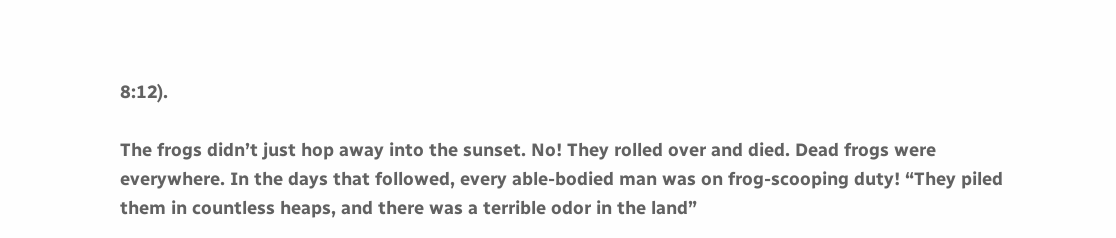8:12).

The frogs didn’t just hop away into the sunset. No! They rolled over and died. Dead frogs were everywhere. In the days that followed, every able-bodied man was on frog-scooping duty! “They piled them in countless heaps, and there was a terrible odor in the land”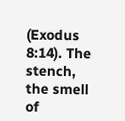(Exodus 8:14). The stench, the smell of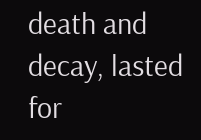death and decay, lasted for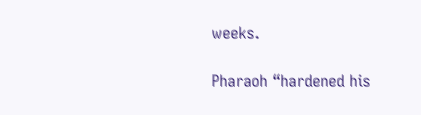weeks.

Pharaoh “hardened his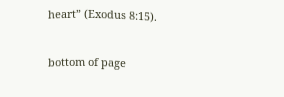heart” (Exodus 8:15).


bottom of page